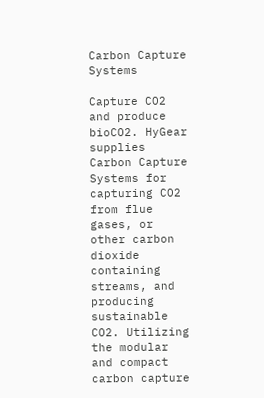Carbon Capture Systems

Capture CO2 and produce bioCO2. HyGear supplies Carbon Capture Systems for capturing CO2 from flue gases, or other carbon dioxide containing streams, and producing sustainable CO2. Utilizing the modular and compact carbon capture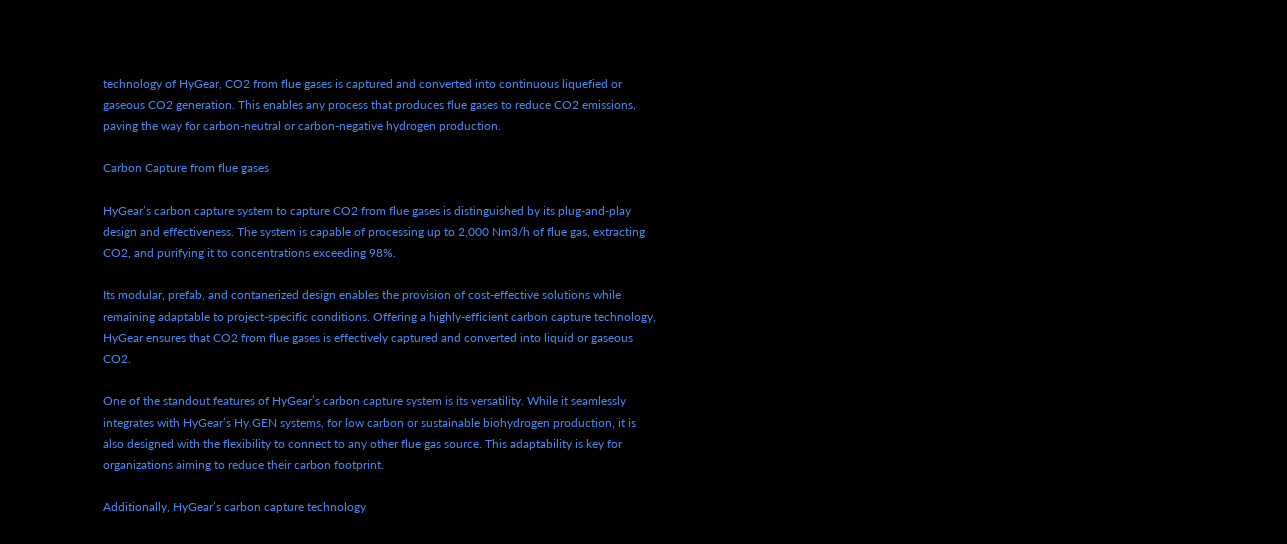technology of HyGear, CO2 from flue gases is captured and converted into continuous liquefied or gaseous CO2 generation. This enables any process that produces flue gases to reduce CO2 emissions, paving the way for carbon-neutral or carbon-negative hydrogen production.

Carbon Capture from flue gases

HyGear’s carbon capture system to capture CO2 from flue gases is distinguished by its plug-and-play design and effectiveness. The system is capable of processing up to 2,000 Nm3/h of flue gas, extracting CO2, and purifying it to concentrations exceeding 98%.

Its modular, prefab, and contanerized design enables the provision of cost-effective solutions while remaining adaptable to project-specific conditions. Offering a highly-efficient carbon capture technology, HyGear ensures that CO2 from flue gases is effectively captured and converted into liquid or gaseous CO2.

One of the standout features of HyGear’s carbon capture system is its versatility. While it seamlessly integrates with HyGear’s Hy.GEN systems, for low carbon or sustainable biohydrogen production, it is also designed with the flexibility to connect to any other flue gas source. This adaptability is key for organizations aiming to reduce their carbon footprint.

Additionally, HyGear’s carbon capture technology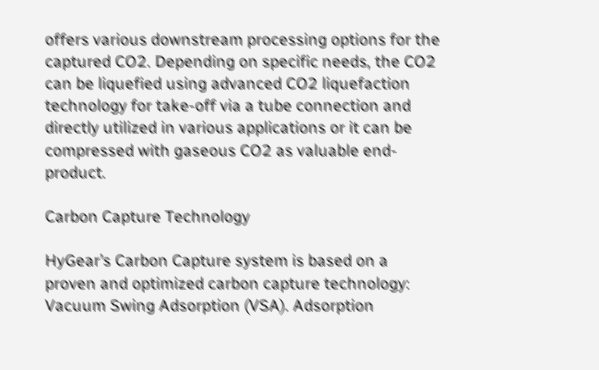offers various downstream processing options for the captured CO2. Depending on specific needs, the CO2 can be liquefied using advanced CO2 liquefaction technology for take-off via a tube connection and directly utilized in various applications or it can be compressed with gaseous CO2 as valuable end-product.

Carbon Capture Technology

HyGear’s Carbon Capture system is based on a proven and optimized carbon capture technology: Vacuum Swing Adsorption (VSA). Adsorption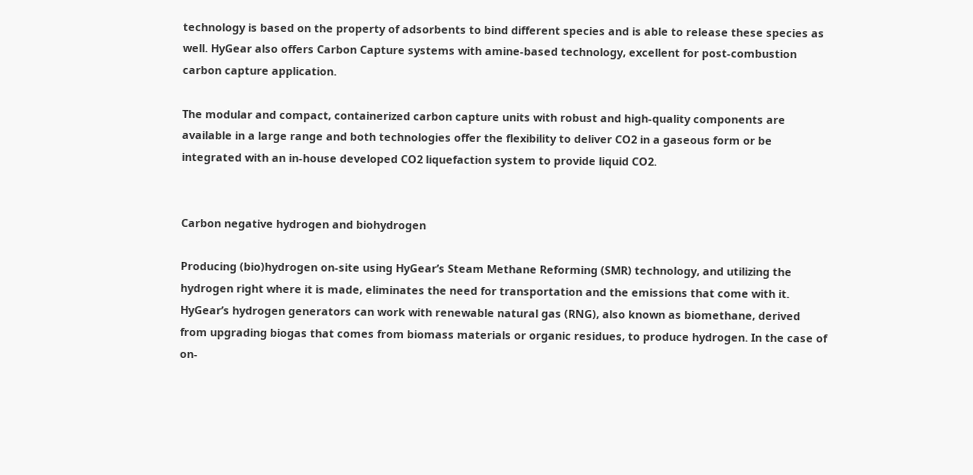technology is based on the property of adsorbents to bind different species and is able to release these species as well. HyGear also offers Carbon Capture systems with amine-based technology, excellent for post-combustion carbon capture application.

The modular and compact, containerized carbon capture units with robust and high-quality components are available in a large range and both technologies offer the flexibility to deliver CO2 in a gaseous form or be integrated with an in-house developed CO2 liquefaction system to provide liquid CO2.


Carbon negative hydrogen and biohydrogen

Producing (bio)hydrogen on-site using HyGear’s Steam Methane Reforming (SMR) technology, and utilizing the hydrogen right where it is made, eliminates the need for transportation and the emissions that come with it. HyGear’s hydrogen generators can work with renewable natural gas (RNG), also known as biomethane, derived from upgrading biogas that comes from biomass materials or organic residues, to produce hydrogen. In the case of on-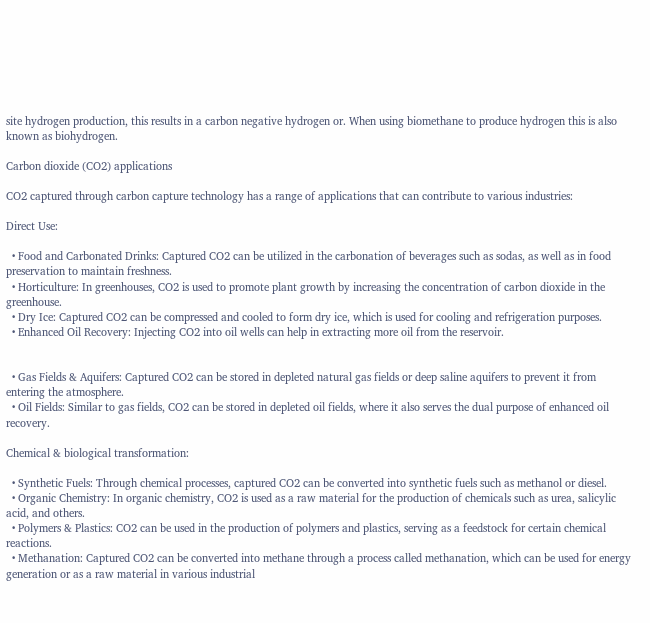site hydrogen production, this results in a carbon negative hydrogen or. When using biomethane to produce hydrogen this is also known as biohydrogen.

Carbon dioxide (CO2) applications

CO2 captured through carbon capture technology has a range of applications that can contribute to various industries:

Direct Use:

  • Food and Carbonated Drinks: Captured CO2 can be utilized in the carbonation of beverages such as sodas, as well as in food preservation to maintain freshness.
  • Horticulture: In greenhouses, CO2 is used to promote plant growth by increasing the concentration of carbon dioxide in the greenhouse.
  • Dry Ice: Captured CO2 can be compressed and cooled to form dry ice, which is used for cooling and refrigeration purposes.
  • Enhanced Oil Recovery: Injecting CO2 into oil wells can help in extracting more oil from the reservoir.


  • Gas Fields & Aquifers: Captured CO2 can be stored in depleted natural gas fields or deep saline aquifers to prevent it from entering the atmosphere.
  • Oil Fields: Similar to gas fields, CO2 can be stored in depleted oil fields, where it also serves the dual purpose of enhanced oil recovery.

Chemical & biological transformation:

  • Synthetic Fuels: Through chemical processes, captured CO2 can be converted into synthetic fuels such as methanol or diesel.
  • Organic Chemistry: In organic chemistry, CO2 is used as a raw material for the production of chemicals such as urea, salicylic acid, and others.
  • Polymers & Plastics: CO2 can be used in the production of polymers and plastics, serving as a feedstock for certain chemical reactions.
  • Methanation: Captured CO2 can be converted into methane through a process called methanation, which can be used for energy generation or as a raw material in various industrial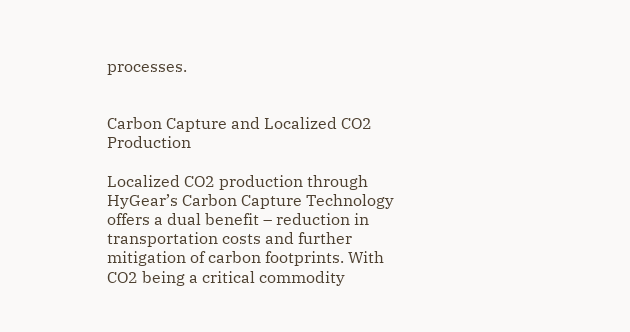processes.


Carbon Capture and Localized CO2 Production

Localized CO2 production through HyGear’s Carbon Capture Technology offers a dual benefit – reduction in transportation costs and further mitigation of carbon footprints. With CO2 being a critical commodity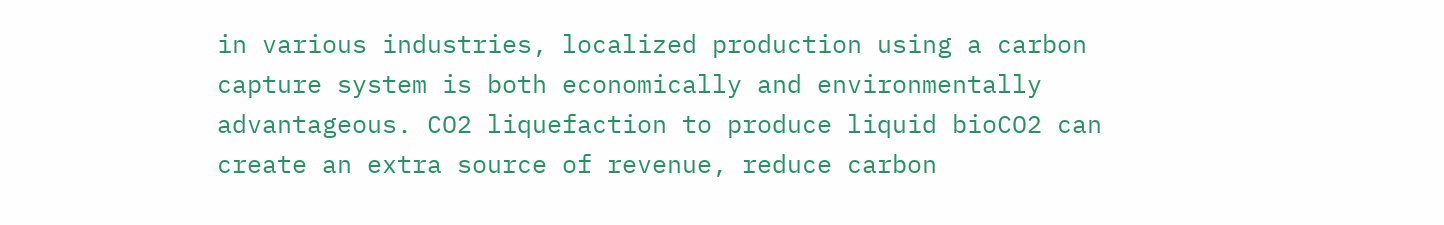in various industries, localized production using a carbon capture system is both economically and environmentally advantageous. CO2 liquefaction to produce liquid bioCO2 can create an extra source of revenue, reduce carbon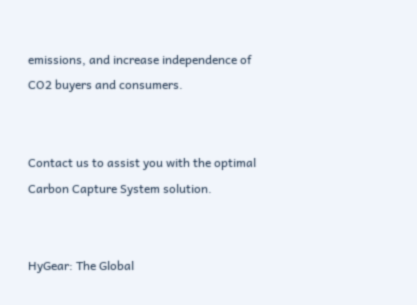emissions, and increase independence of CO2 buyers and consumers.


Contact us to assist you with the optimal Carbon Capture System solution.


HyGear: The Global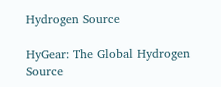Hydrogen Source

HyGear: The Global Hydrogen Source